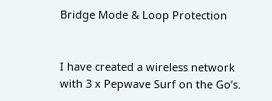Bridge Mode & Loop Protection


I have created a wireless network with 3 x Pepwave Surf on the Go’s.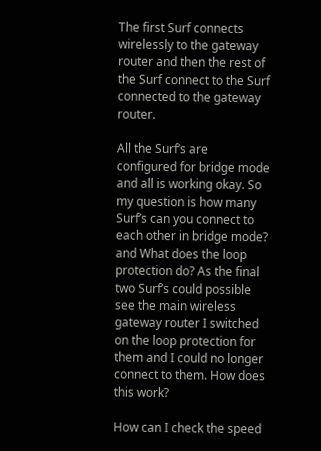The first Surf connects wirelessly to the gateway router and then the rest of the Surf connect to the Surf connected to the gateway router.

All the Surf’s are configured for bridge mode and all is working okay. So my question is how many Surf’s can you connect to each other in bridge mode? and What does the loop protection do? As the final two Surf’s could possible see the main wireless gateway router I switched on the loop protection for them and I could no longer connect to them. How does this work?

How can I check the speed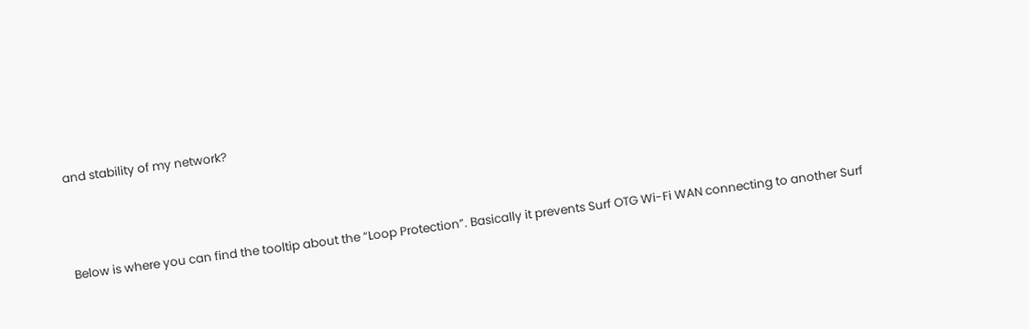and stability of my network?



Below is where you can find the tooltip about the “Loop Protection”. Basically it prevents Surf OTG Wi-Fi WAN connecting to another Surf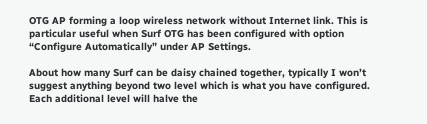OTG AP forming a loop wireless network without Internet link. This is particular useful when Surf OTG has been configured with option “Configure Automatically” under AP Settings.

About how many Surf can be daisy chained together, typically I won’t suggest anything beyond two level which is what you have configured. Each additional level will halve the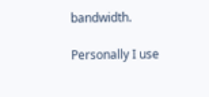bandwidth.

Personally I use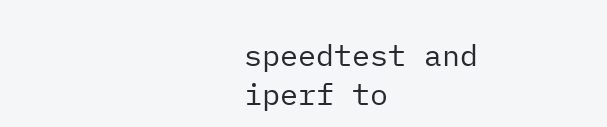speedtest and iperf to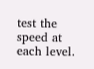test the speed at each level.